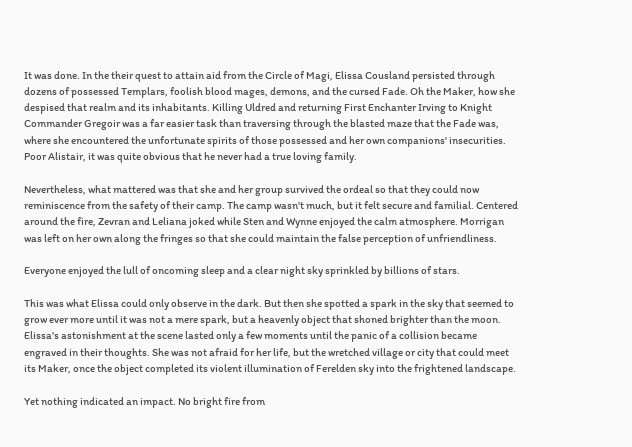It was done. In the their quest to attain aid from the Circle of Magi, Elissa Cousland persisted through dozens of possessed Templars, foolish blood mages, demons, and the cursed Fade. Oh the Maker, how she despised that realm and its inhabitants. Killing Uldred and returning First Enchanter Irving to Knight Commander Gregoir was a far easier task than traversing through the blasted maze that the Fade was, where she encountered the unfortunate spirits of those possessed and her own companions' insecurities. Poor Alistair, it was quite obvious that he never had a true loving family.

Nevertheless, what mattered was that she and her group survived the ordeal so that they could now reminiscence from the safety of their camp. The camp wasn't much, but it felt secure and familial. Centered around the fire, Zevran and Leliana joked while Sten and Wynne enjoyed the calm atmosphere. Morrigan was left on her own along the fringes so that she could maintain the false perception of unfriendliness.

Everyone enjoyed the lull of oncoming sleep and a clear night sky sprinkled by billions of stars.

This was what Elissa could only observe in the dark. But then she spotted a spark in the sky that seemed to grow ever more until it was not a mere spark, but a heavenly object that shoned brighter than the moon. Elissa's astonishment at the scene lasted only a few moments until the panic of a collision became engraved in their thoughts. She was not afraid for her life, but the wretched village or city that could meet its Maker, once the object completed its violent illumination of Ferelden sky into the frightened landscape.

Yet nothing indicated an impact. No bright fire from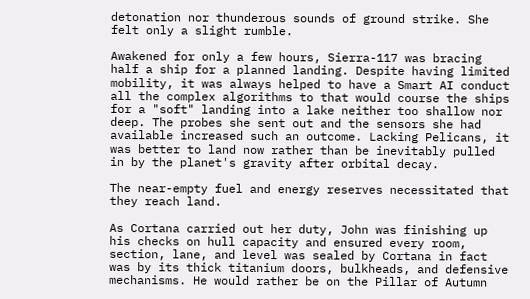detonation nor thunderous sounds of ground strike. She felt only a slight rumble.

Awakened for only a few hours, Sierra-117 was bracing half a ship for a planned landing. Despite having limited mobility, it was always helped to have a Smart AI conduct all the complex algorithms to that would course the ships for a "soft" landing into a lake neither too shallow nor deep. The probes she sent out and the sensors she had available increased such an outcome. Lacking Pelicans, it was better to land now rather than be inevitably pulled in by the planet's gravity after orbital decay.

The near-empty fuel and energy reserves necessitated that they reach land.

As Cortana carried out her duty, John was finishing up his checks on hull capacity and ensured every room, section, lane, and level was sealed by Cortana in fact was by its thick titanium doors, bulkheads, and defensive mechanisms. He would rather be on the Pillar of Autumn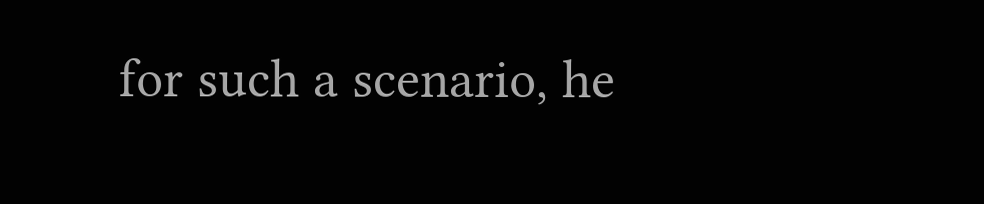for such a scenario, he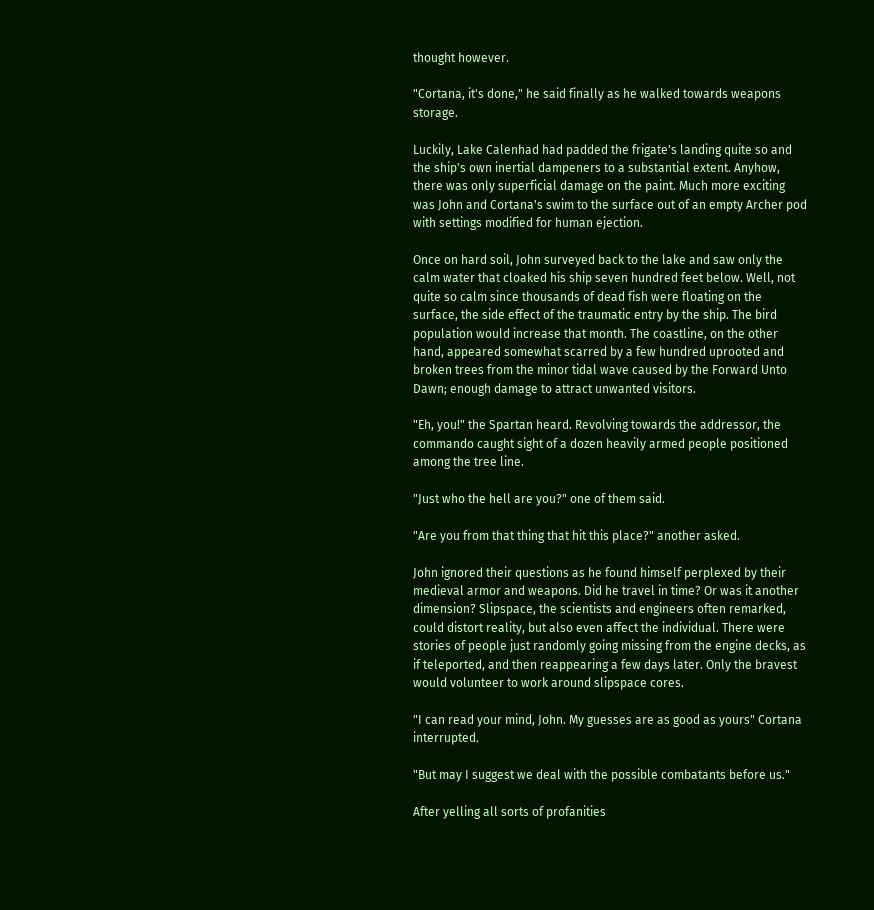thought however.

"Cortana, it's done," he said finally as he walked towards weapons storage.

Luckily, Lake Calenhad had padded the frigate's landing quite so and the ship's own inertial dampeners to a substantial extent. Anyhow, there was only superficial damage on the paint. Much more exciting was John and Cortana's swim to the surface out of an empty Archer pod with settings modified for human ejection.

Once on hard soil, John surveyed back to the lake and saw only the calm water that cloaked his ship seven hundred feet below. Well, not quite so calm since thousands of dead fish were floating on the surface, the side effect of the traumatic entry by the ship. The bird population would increase that month. The coastline, on the other hand, appeared somewhat scarred by a few hundred uprooted and broken trees from the minor tidal wave caused by the Forward Unto Dawn; enough damage to attract unwanted visitors.

"Eh, you!" the Spartan heard. Revolving towards the addressor, the commando caught sight of a dozen heavily armed people positioned among the tree line.

"Just who the hell are you?" one of them said.

"Are you from that thing that hit this place?" another asked.

John ignored their questions as he found himself perplexed by their medieval armor and weapons. Did he travel in time? Or was it another dimension? Slipspace, the scientists and engineers often remarked, could distort reality, but also even affect the individual. There were stories of people just randomly going missing from the engine decks, as if teleported, and then reappearing a few days later. Only the bravest would volunteer to work around slipspace cores.

"I can read your mind, John. My guesses are as good as yours" Cortana interrupted.

"But may I suggest we deal with the possible combatants before us."

After yelling all sorts of profanities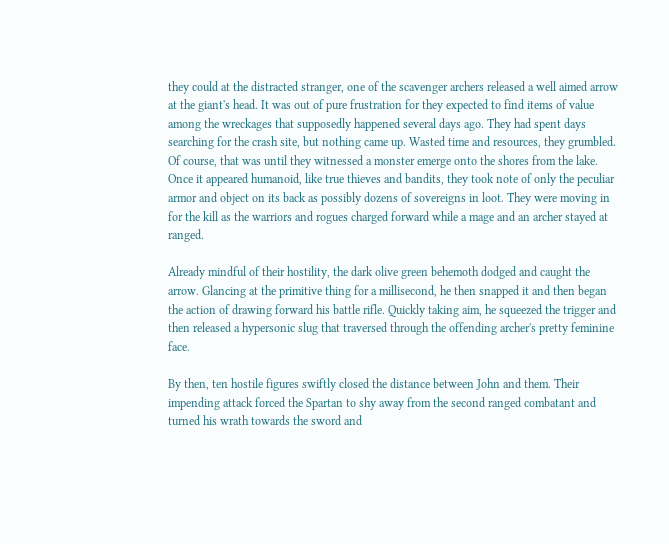they could at the distracted stranger, one of the scavenger archers released a well aimed arrow at the giant's head. It was out of pure frustration for they expected to find items of value among the wreckages that supposedly happened several days ago. They had spent days searching for the crash site, but nothing came up. Wasted time and resources, they grumbled. Of course, that was until they witnessed a monster emerge onto the shores from the lake. Once it appeared humanoid, like true thieves and bandits, they took note of only the peculiar armor and object on its back as possibly dozens of sovereigns in loot. They were moving in for the kill as the warriors and rogues charged forward while a mage and an archer stayed at ranged.

Already mindful of their hostility, the dark olive green behemoth dodged and caught the arrow. Glancing at the primitive thing for a millisecond, he then snapped it and then began the action of drawing forward his battle rifle. Quickly taking aim, he squeezed the trigger and then released a hypersonic slug that traversed through the offending archer's pretty feminine face.

By then, ten hostile figures swiftly closed the distance between John and them. Their impending attack forced the Spartan to shy away from the second ranged combatant and turned his wrath towards the sword and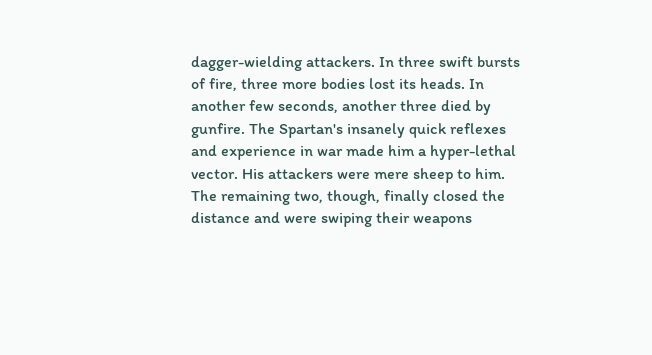dagger-wielding attackers. In three swift bursts of fire, three more bodies lost its heads. In another few seconds, another three died by gunfire. The Spartan's insanely quick reflexes and experience in war made him a hyper-lethal vector. His attackers were mere sheep to him. The remaining two, though, finally closed the distance and were swiping their weapons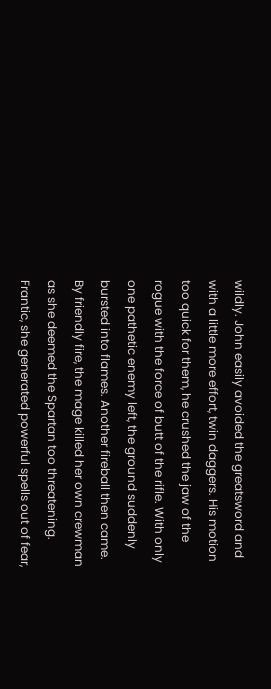wildly. John easily avoided the greatsword and with a little more effort, twin daggers. His motion too quick for them, he crushed the jaw of the rogue with the force of butt of the rifle. With only one pathetic enemy left, the ground suddenly bursted into flames. Another fireball then came. By friendly fire, the mage killed her own crewman as she deemed the Spartan too threatening. Frantic, she generated powerful spells out of fear,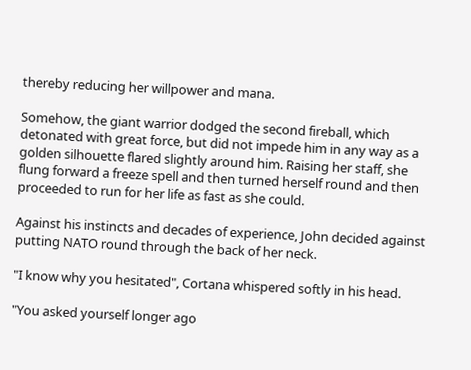thereby reducing her willpower and mana.

Somehow, the giant warrior dodged the second fireball, which detonated with great force, but did not impede him in any way as a golden silhouette flared slightly around him. Raising her staff, she flung forward a freeze spell and then turned herself round and then proceeded to run for her life as fast as she could.

Against his instincts and decades of experience, John decided against putting NATO round through the back of her neck.

"I know why you hesitated", Cortana whispered softly in his head.

"You asked yourself longer ago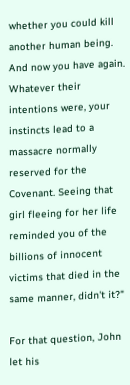whether you could kill another human being. And now you have again. Whatever their intentions were, your instincts lead to a massacre normally reserved for the Covenant. Seeing that girl fleeing for her life reminded you of the billions of innocent victims that died in the same manner, didn't it?"

For that question, John let his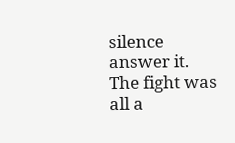silence answer it. The fight was all a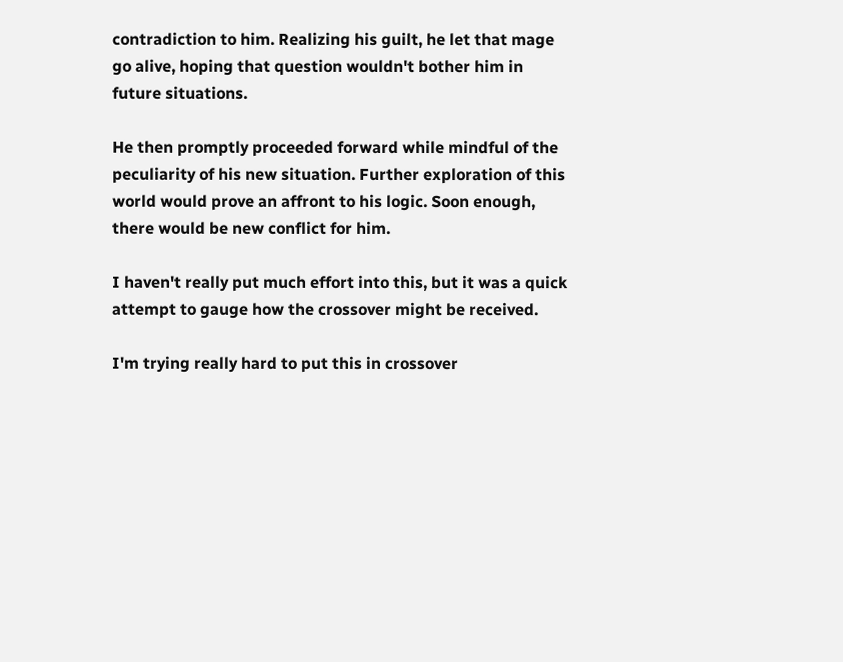contradiction to him. Realizing his guilt, he let that mage go alive, hoping that question wouldn't bother him in future situations.

He then promptly proceeded forward while mindful of the peculiarity of his new situation. Further exploration of this world would prove an affront to his logic. Soon enough, there would be new conflict for him.

I haven't really put much effort into this, but it was a quick attempt to gauge how the crossover might be received.

I'm trying really hard to put this in crossover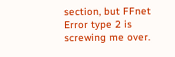section, but FFnet Error type 2 is screwing me over.